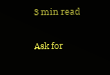3 min read

Ask for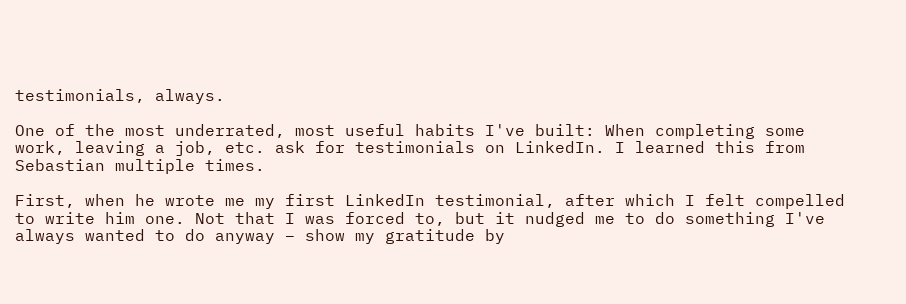testimonials, always.

One of the most underrated, most useful habits I've built: When completing some work, leaving a job, etc. ask for testimonials on LinkedIn. I learned this from Sebastian multiple times.

First, when he wrote me my first LinkedIn testimonial, after which I felt compelled to write him one. Not that I was forced to, but it nudged me to do something I've always wanted to do anyway – show my gratitude by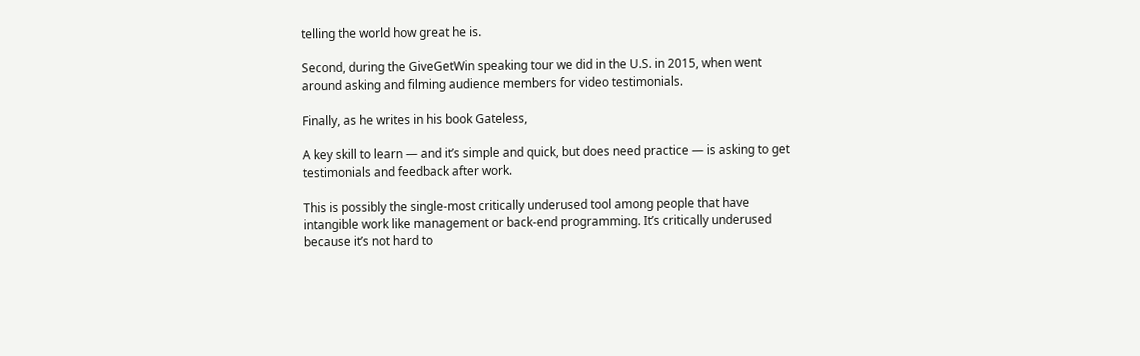telling the world how great he is.

Second, during the GiveGetWin speaking tour we did in the U.S. in 2015, when went around asking and filming audience members for video testimonials.

Finally, as he writes in his book Gateless,

A key skill to learn — and it’s simple and quick, but does need practice — is asking to get testimonials and feedback after work.

This is possibly the single-most critically underused tool among people that have intangible work like management or back-end programming. It’s critically underused because it’s not hard to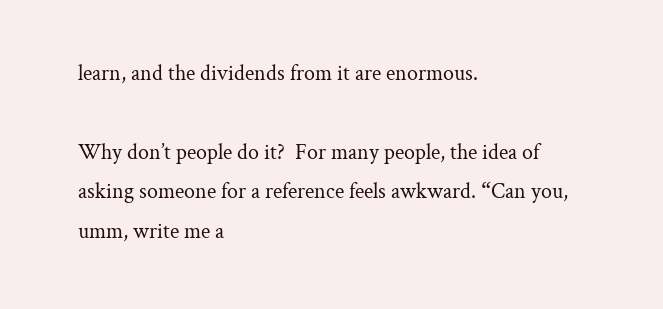learn, and the dividends from it are enormous.

Why don’t people do it?  For many people, the idea of asking someone for a reference feels awkward. “Can you, umm, write me a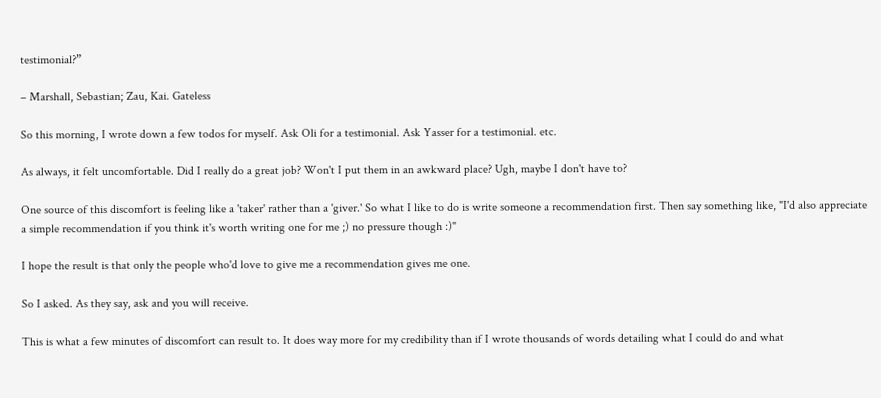testimonial?”

– Marshall, Sebastian; Zau, Kai. Gateless

So this morning, I wrote down a few todos for myself. Ask Oli for a testimonial. Ask Yasser for a testimonial. etc.

As always, it felt uncomfortable. Did I really do a great job? Won't I put them in an awkward place? Ugh, maybe I don't have to?

One source of this discomfort is feeling like a 'taker' rather than a 'giver.' So what I like to do is write someone a recommendation first. Then say something like, "I'd also appreciate a simple recommendation if you think it's worth writing one for me ;) no pressure though :)"

I hope the result is that only the people who'd love to give me a recommendation gives me one.

So I asked. As they say, ask and you will receive.

This is what a few minutes of discomfort can result to. It does way more for my credibility than if I wrote thousands of words detailing what I could do and what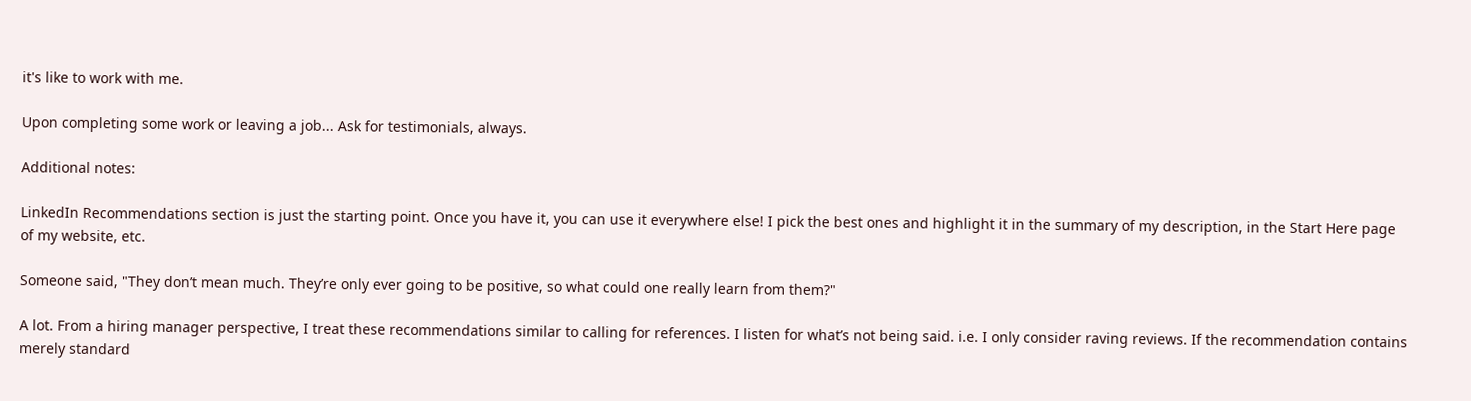it's like to work with me.

Upon completing some work or leaving a job... Ask for testimonials, always.

Additional notes:

LinkedIn Recommendations section is just the starting point. Once you have it, you can use it everywhere else! I pick the best ones and highlight it in the summary of my description, in the Start Here page of my website, etc.

Someone said, "They don’t mean much. They’re only ever going to be positive, so what could one really learn from them?"

A lot. From a hiring manager perspective, I treat these recommendations similar to calling for references. I listen for what’s not being said. i.e. I only consider raving reviews. If the recommendation contains merely standard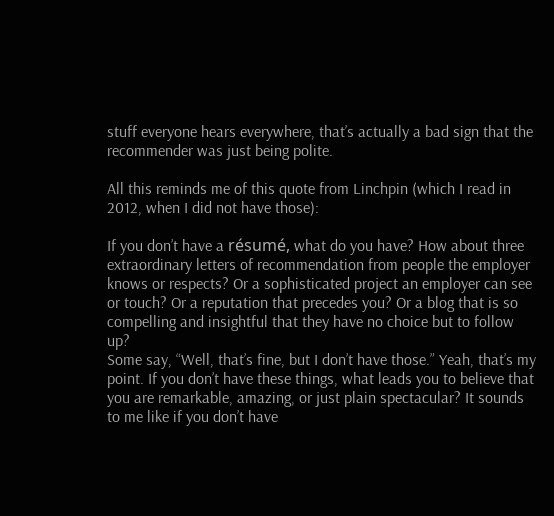stuff everyone hears everywhere, that’s actually a bad sign that the recommender was just being polite.

All this reminds me of this quote from Linchpin (which I read in 2012, when I did not have those):

If you don’t have a résumé, what do you have? How about three extraordinary letters of recommendation from people the employer knows or respects? Or a sophisticated project an employer can see or touch? Or a reputation that precedes you? Or a blog that is so compelling and insightful that they have no choice but to follow up?
Some say, “Well, that’s fine, but I don’t have those.” Yeah, that’s my point. If you don’t have these things, what leads you to believe that you are remarkable, amazing, or just plain spectacular? It sounds to me like if you don’t have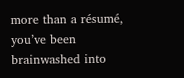more than a résumé, you’ve been brainwashed into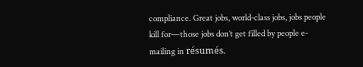compliance. Great jobs, world-class jobs, jobs people kill for—those jobs don’t get filled by people e-mailing in résumés.